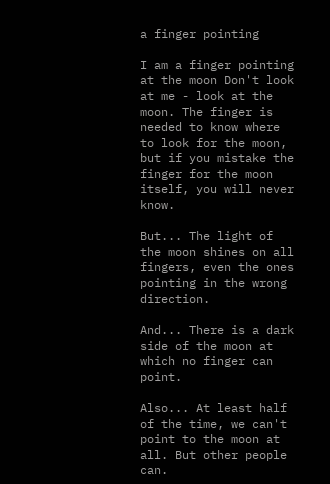a finger pointing

I am a finger pointing at the moon Don't look at me - look at the moon. The finger is needed to know where to look for the moon, but if you mistake the finger for the moon itself, you will never know.

But... The light of the moon shines on all fingers, even the ones pointing in the wrong direction.

And... There is a dark side of the moon at which no finger can point.

Also... At least half of the time, we can't point to the moon at all. But other people can.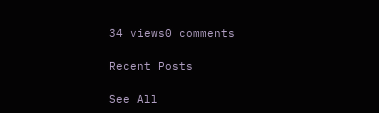34 views0 comments

Recent Posts

See All